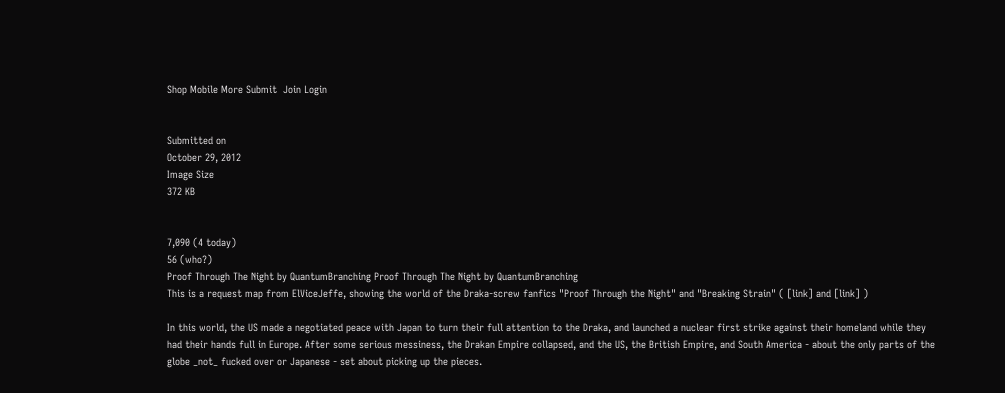Shop Mobile More Submit  Join Login


Submitted on
October 29, 2012
Image Size
372 KB


7,090 (4 today)
56 (who?)
Proof Through The Night by QuantumBranching Proof Through The Night by QuantumBranching
This is a request map from ElViceJeffe, showing the world of the Draka-screw fanfics "Proof Through the Night" and "Breaking Strain" ( [link] and [link] )

In this world, the US made a negotiated peace with Japan to turn their full attention to the Draka, and launched a nuclear first strike against their homeland while they had their hands full in Europe. After some serious messiness, the Drakan Empire collapsed, and the US, the British Empire, and South America - about the only parts of the globe _not_ fucked over or Japanese - set about picking up the pieces.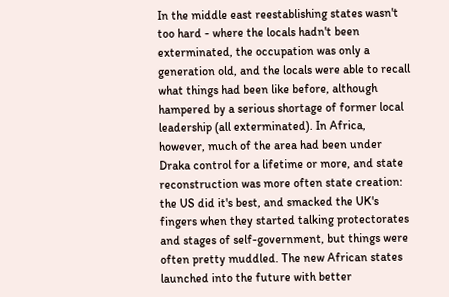In the middle east reestablishing states wasn't too hard - where the locals hadn't been exterminated, the occupation was only a generation old, and the locals were able to recall what things had been like before, although hampered by a serious shortage of former local leadership (all exterminated). In Africa, however, much of the area had been under Draka control for a lifetime or more, and state reconstruction was more often state creation: the US did it's best, and smacked the UK's fingers when they started talking protectorates and stages of self-government, but things were often pretty muddled. The new African states launched into the future with better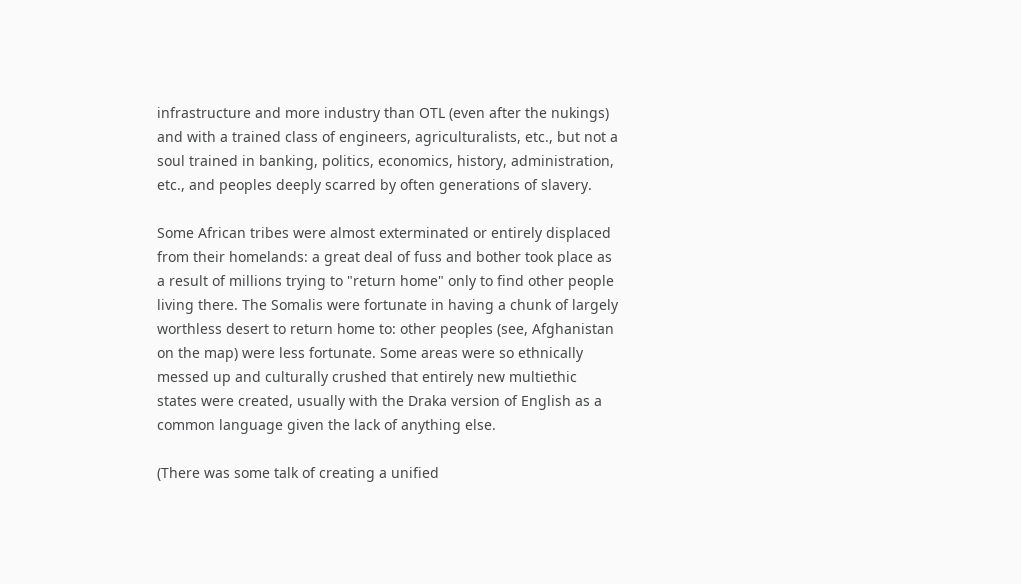infrastructure and more industry than OTL (even after the nukings) and with a trained class of engineers, agriculturalists, etc., but not a soul trained in banking, politics, economics, history, administration, etc., and peoples deeply scarred by often generations of slavery.

Some African tribes were almost exterminated or entirely displaced from their homelands: a great deal of fuss and bother took place as a result of millions trying to "return home" only to find other people living there. The Somalis were fortunate in having a chunk of largely worthless desert to return home to: other peoples (see, Afghanistan on the map) were less fortunate. Some areas were so ethnically messed up and culturally crushed that entirely new multiethic states were created, usually with the Draka version of English as a common language given the lack of anything else.

(There was some talk of creating a unified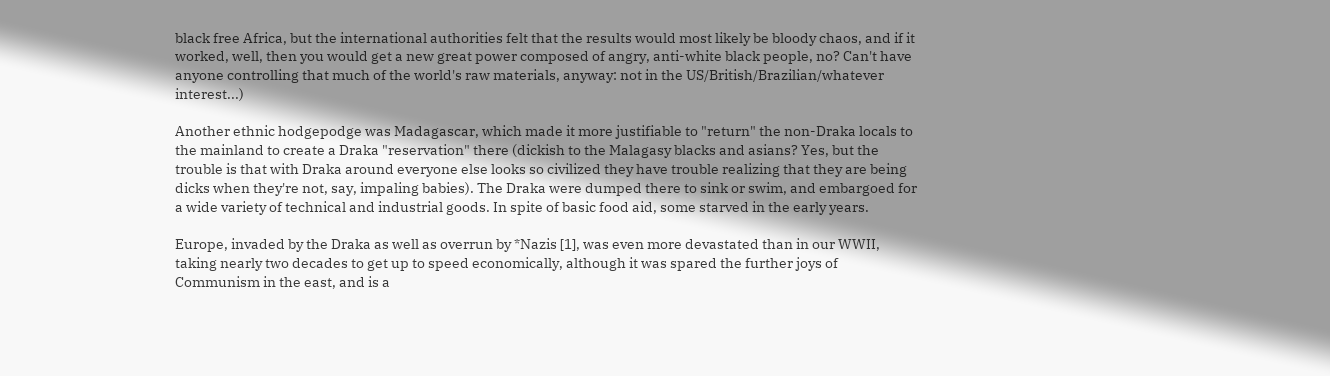black free Africa, but the international authorities felt that the results would most likely be bloody chaos, and if it worked, well, then you would get a new great power composed of angry, anti-white black people, no? Can't have anyone controlling that much of the world's raw materials, anyway: not in the US/British/Brazilian/whatever interest...)

Another ethnic hodgepodge was Madagascar, which made it more justifiable to "return" the non-Draka locals to the mainland to create a Draka "reservation" there (dickish to the Malagasy blacks and asians? Yes, but the trouble is that with Draka around everyone else looks so civilized they have trouble realizing that they are being dicks when they're not, say, impaling babies). The Draka were dumped there to sink or swim, and embargoed for a wide variety of technical and industrial goods. In spite of basic food aid, some starved in the early years.

Europe, invaded by the Draka as well as overrun by *Nazis [1], was even more devastated than in our WWII, taking nearly two decades to get up to speed economically, although it was spared the further joys of Communism in the east, and is a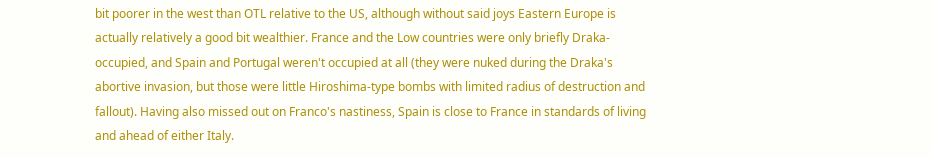bit poorer in the west than OTL relative to the US, although without said joys Eastern Europe is actually relatively a good bit wealthier. France and the Low countries were only briefly Draka-occupied, and Spain and Portugal weren't occupied at all (they were nuked during the Draka's abortive invasion, but those were little Hiroshima-type bombs with limited radius of destruction and fallout). Having also missed out on Franco's nastiness, Spain is close to France in standards of living and ahead of either Italy.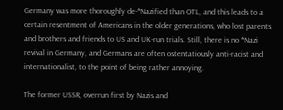Germany was more thoroughly de-*Nazified than OTL, and this leads to a certain resentment of Americans in the older generations, who lost parents and brothers and friends to US and UK-run trials. Still, there is no *Nazi revival in Germany, and Germans are often ostentatiously anti-racist and internationalist, to the point of being rather annoying.

The former USSR, overrun first by Nazis and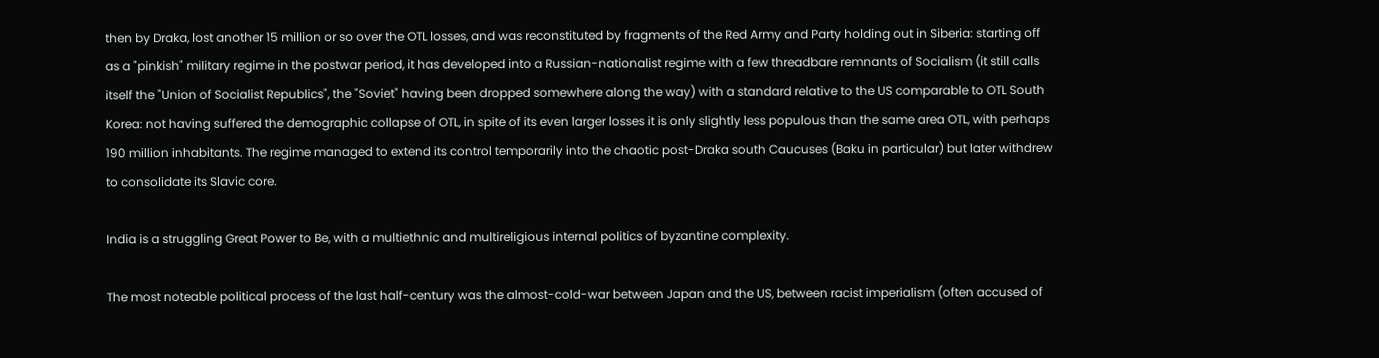then by Draka, lost another 15 million or so over the OTL losses, and was reconstituted by fragments of the Red Army and Party holding out in Siberia: starting off as a "pinkish" military regime in the postwar period, it has developed into a Russian-nationalist regime with a few threadbare remnants of Socialism (it still calls itself the "Union of Socialist Republics", the "Soviet" having been dropped somewhere along the way) with a standard relative to the US comparable to OTL South Korea: not having suffered the demographic collapse of OTL, in spite of its even larger losses it is only slightly less populous than the same area OTL, with perhaps 190 million inhabitants. The regime managed to extend its control temporarily into the chaotic post-Draka south Caucuses (Baku in particular) but later withdrew to consolidate its Slavic core.

India is a struggling Great Power to Be, with a multiethnic and multireligious internal politics of byzantine complexity.

The most noteable political process of the last half-century was the almost-cold-war between Japan and the US, between racist imperialism (often accused of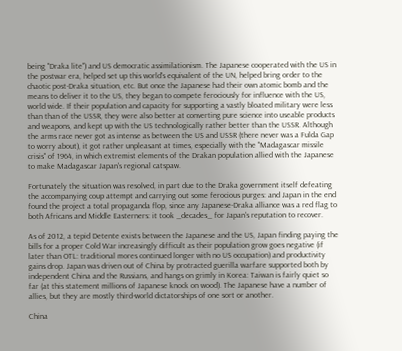being "Draka lite") and US democratic assimilationism. The Japanese cooperated with the US in the postwar era, helped set up this world's equivalent of the UN, helped bring order to the chaotic post-Draka situation, etc. But once the Japanese had their own atomic bomb and the means to deliver it to the US, they began to compete ferociously for influence with the US, world wide. If their population and capacity for supporting a vastly bloated military were less than than of the USSR, they were also better at converting pure science into useable products and weapons, and kept up with the US technologically rather better than the USSR. Although the arms race never got as intense as between the US and USSR (there never was a Fulda Gap to worry about), it got rather unpleasant at times, especially with the "Madagascar missile crisis" of 1964, in which extremist elements of the Drakan population allied with the Japanese to make Madagascar Japan's regional catspaw.

Fortunately the situation was resolved, in part due to the Draka government itself defeating the accompanying coup attempt and carrying out some ferocious purges: and Japan in the end found the project a total propaganda flop, since any Japanese-Draka alliance was a red flag to both Africans and Middle Easterners: it took _decades_ for Japan's reputation to recover.

As of 2012, a tepid Detente exists between the Japanese and the US, Japan finding paying the bills for a proper Cold War increasingly difficult as their population grow goes negative (if later than OTL: traditional mores continued longer with no US occupation) and productivity gains drop. Japan was driven out of China by protracted guerilla warfare supported both by independent China and the Russians, and hangs on grimly in Korea: Taiwan is fairly quiet so far (at this statement millions of Japanese knock on wood). The Japanese have a number of allies, but they are mostly third-world dictatorships of one sort or another.

China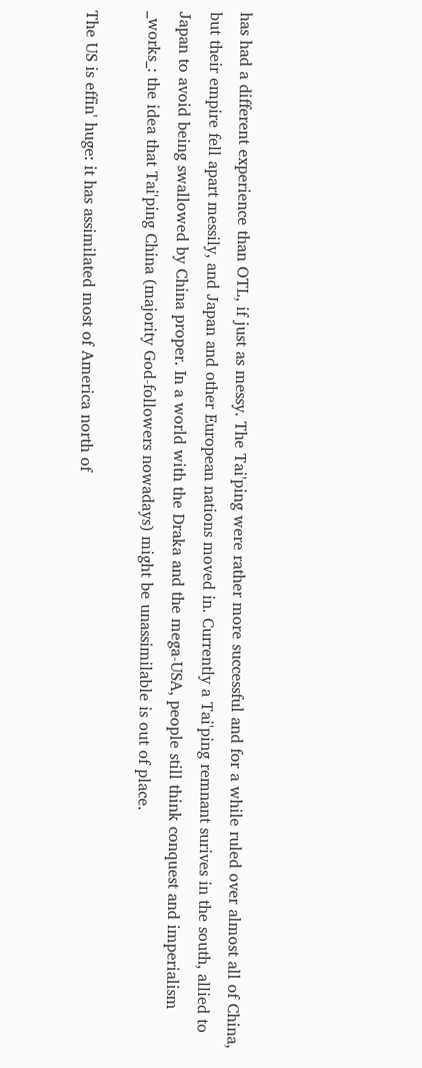has had a different experience than OTL, if just as messy. The Tai'ping were rather more successful and for a while ruled over almost all of China, but their empire fell apart messily, and Japan and other European nations moved in. Currently a Tai'ping remnant surives in the south, allied to Japan to avoid being swallowed by China proper. In a world with the Draka and the mega-USA, people still think conquest and imperialism _works_: the idea that Tai'ping China (majority God-followers nowadays) might be unassimilable is out of place.

The US is effin' huge: it has assimilated most of America north of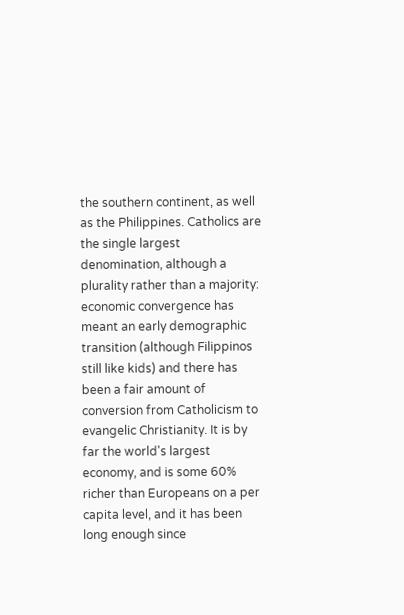the southern continent, as well as the Philippines. Catholics are the single largest denomination, although a plurality rather than a majority: economic convergence has meant an early demographic transition (although Filippinos still like kids) and there has been a fair amount of conversion from Catholicism to evangelic Christianity. It is by far the world's largest economy, and is some 60% richer than Europeans on a per capita level, and it has been long enough since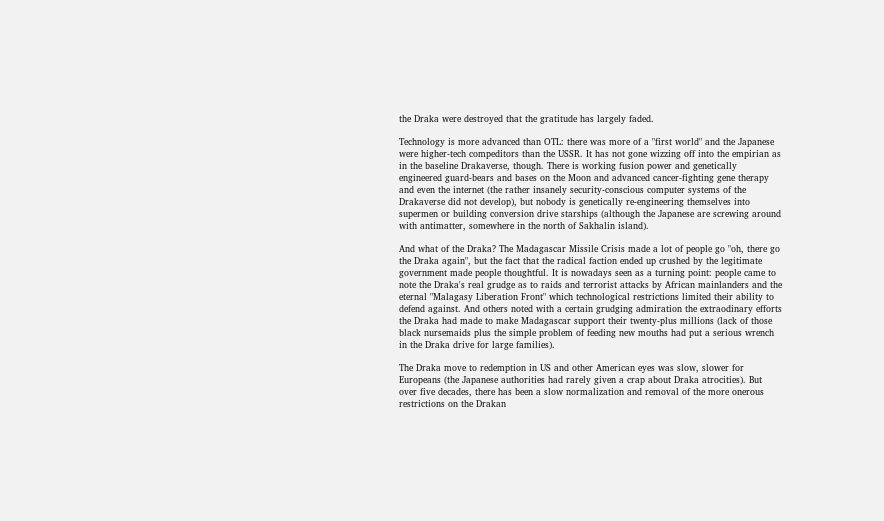the Draka were destroyed that the gratitude has largely faded.

Technology is more advanced than OTL: there was more of a "first world" and the Japanese were higher-tech compeditors than the USSR. It has not gone wizzing off into the empirian as in the baseline Drakaverse, though. There is working fusion power and genetically engineered guard-bears and bases on the Moon and advanced cancer-fighting gene therapy and even the internet (the rather insanely security-conscious computer systems of the Drakaverse did not develop), but nobody is genetically re-engineering themselves into supermen or building conversion drive starships (although the Japanese are screwing around with antimatter, somewhere in the north of Sakhalin island).

And what of the Draka? The Madagascar Missile Crisis made a lot of people go "oh, there go the Draka again", but the fact that the radical faction ended up crushed by the legitimate government made people thoughtful. It is nowadays seen as a turning point: people came to note the Draka's real grudge as to raids and terrorist attacks by African mainlanders and the eternal "Malagasy Liberation Front" which technological restrictions limited their ability to defend against. And others noted with a certain grudging admiration the extraodinary efforts the Draka had made to make Madagascar support their twenty-plus millions (lack of those black nursemaids plus the simple problem of feeding new mouths had put a serious wrench in the Draka drive for large families).

The Draka move to redemption in US and other American eyes was slow, slower for Europeans (the Japanese authorities had rarely given a crap about Draka atrocities). But over five decades, there has been a slow normalization and removal of the more onerous restrictions on the Drakan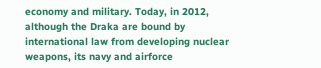economy and military. Today, in 2012, although the Draka are bound by international law from developing nuclear weapons, its navy and airforce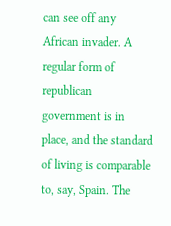can see off any African invader. A regular form of republican government is in place, and the standard of living is comparable to, say, Spain. The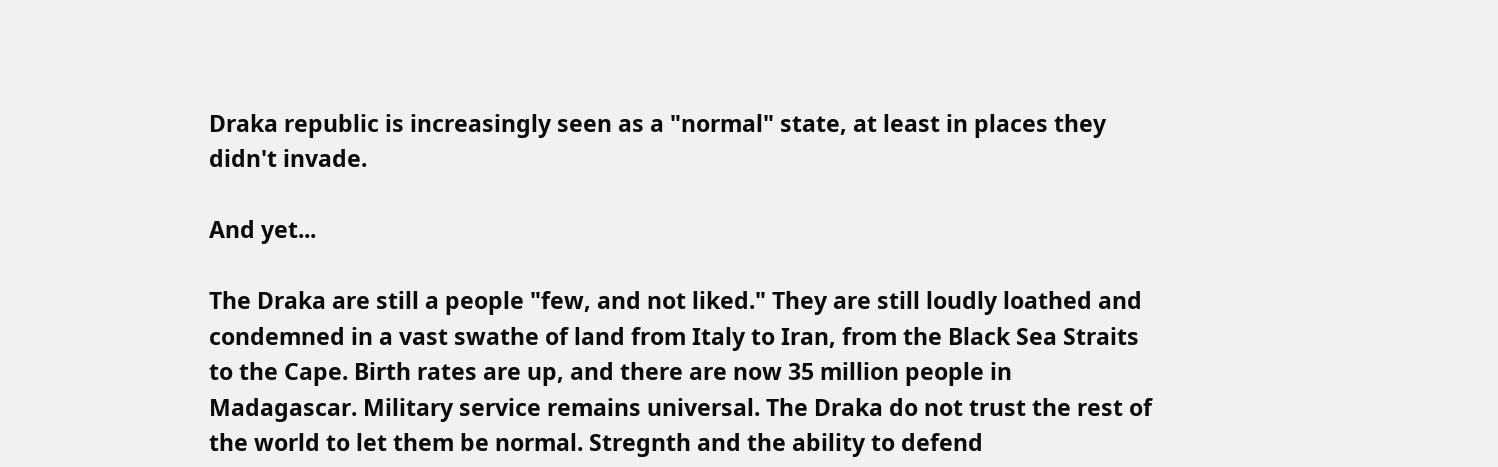Draka republic is increasingly seen as a "normal" state, at least in places they didn't invade.

And yet...

The Draka are still a people "few, and not liked." They are still loudly loathed and condemned in a vast swathe of land from Italy to Iran, from the Black Sea Straits to the Cape. Birth rates are up, and there are now 35 million people in Madagascar. Military service remains universal. The Draka do not trust the rest of the world to let them be normal. Stregnth and the ability to defend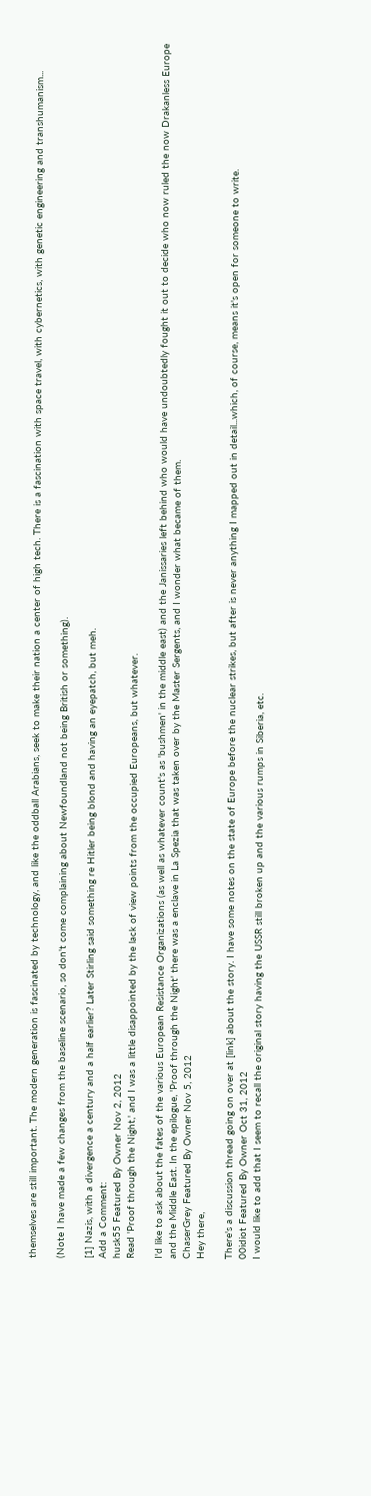themselves are still important. The modern generation is fascinated by technology, and like the oddball Arabians, seek to make their nation a center of high tech. There is a fascination with space travel, with cybernetics, with genetic engineering and transhumanism...

(Note I have made a few changes from the baseline scenario, so don't come complaining about Newfoundland not being British or something).

[1] Nazis, with a divergence a century and a half earlier? Later Stirling said something re Hitler being blond and having an eyepatch, but meh.
Add a Comment:
husk55 Featured By Owner Nov 2, 2012
Read 'Proof through the Night,' and I was a little disappointed by the lack of view points from the occupied Europeans, but whatever.

I'd like to ask about the fates of the various European Resistance Organizations (as well as whatever count's as 'bushmen' in the middle east) and the Janissaries left behind who would have undoubtedly fought it out to decide who now ruled the now Drakanless Europe and the Middle East. In the epilogue, 'Proof through the Night' there was a enclave in La Spezia that was taken over by the Master Sergents, and I wonder what became of them.
ChaserGrey Featured By Owner Nov 5, 2012
Hey there,

There's a discussion thread going on over at [link] about the story. I have some notes on the state of Europe before the nuclear strikes, but after is never anything I mapped out in detail...which, of course, means it's open for someone to write.
00idiot Featured By Owner Oct 31, 2012
I would like to add that I seem to recall the original story having the USSR still broken up and the various rumps in Siberia, etc.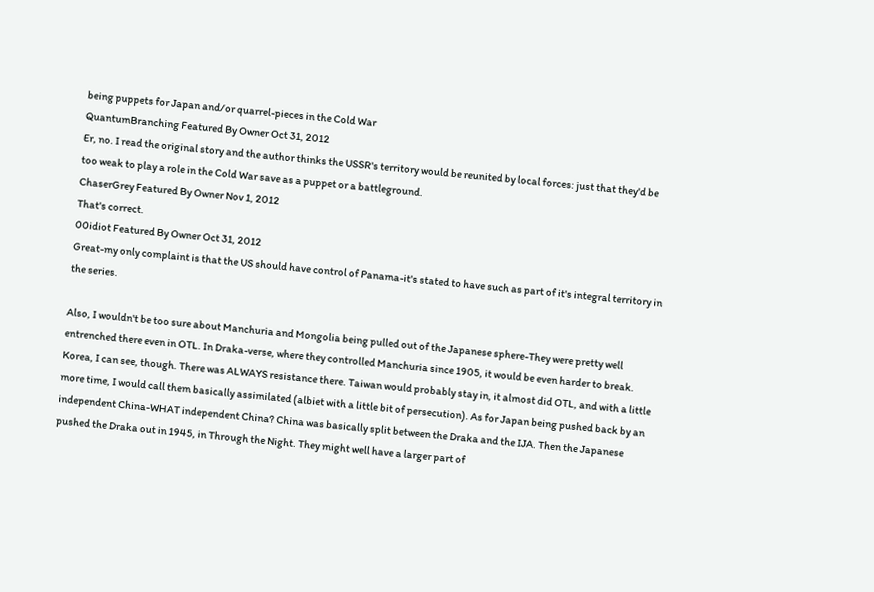being puppets for Japan and/or quarrel-pieces in the Cold War
QuantumBranching Featured By Owner Oct 31, 2012
Er, no. I read the original story and the author thinks the USSR's territory would be reunited by local forces: just that they'd be too weak to play a role in the Cold War save as a puppet or a battleground.
ChaserGrey Featured By Owner Nov 1, 2012
That's correct.
00idiot Featured By Owner Oct 31, 2012
Great-my only complaint is that the US should have control of Panama-it's stated to have such as part of it's integral territory in the series.

Also, I wouldn't be too sure about Manchuria and Mongolia being pulled out of the Japanese sphere-They were pretty well entrenched there even in OTL. In Draka-verse, where they controlled Manchuria since 1905, it would be even harder to break. Korea, I can see, though. There was ALWAYS resistance there. Taiwan would probably stay in, it almost did OTL, and with a little more time, I would call them basically assimilated (albiet with a little bit of persecution). As for Japan being pushed back by an independent China-WHAT independent China? China was basically split between the Draka and the IJA. Then the Japanese pushed the Draka out in 1945, in Through the Night. They might well have a larger part of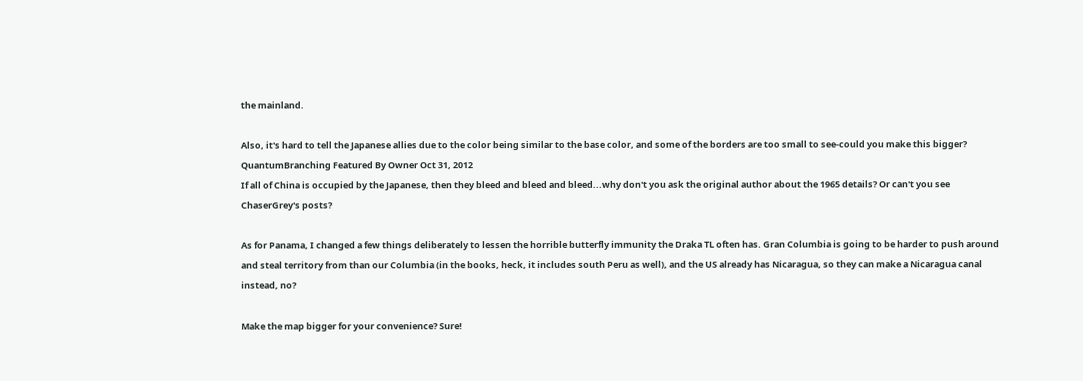the mainland.

Also, it's hard to tell the Japanese allies due to the color being similar to the base color, and some of the borders are too small to see-could you make this bigger?
QuantumBranching Featured By Owner Oct 31, 2012
If all of China is occupied by the Japanese, then they bleed and bleed and bleed...why don't you ask the original author about the 1965 details? Or can't you see ChaserGrey's posts?

As for Panama, I changed a few things deliberately to lessen the horrible butterfly immunity the Draka TL often has. Gran Columbia is going to be harder to push around and steal territory from than our Columbia (in the books, heck, it includes south Peru as well), and the US already has Nicaragua, so they can make a Nicaragua canal instead, no?

Make the map bigger for your convenience? Sure!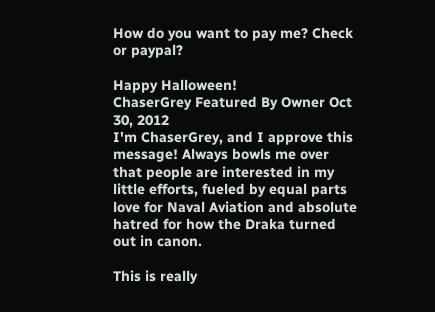How do you want to pay me? Check or paypal?

Happy Halloween!
ChaserGrey Featured By Owner Oct 30, 2012
I'm ChaserGrey, and I approve this message! Always bowls me over that people are interested in my little efforts, fueled by equal parts love for Naval Aviation and absolute hatred for how the Draka turned out in canon.

This is really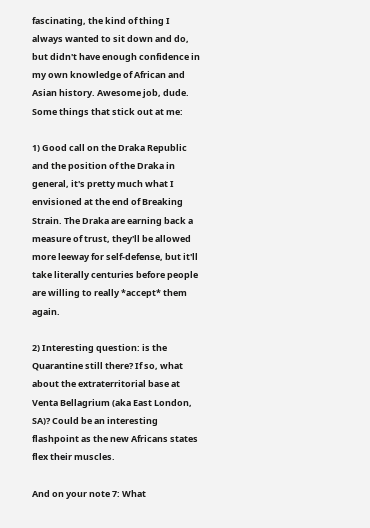fascinating, the kind of thing I always wanted to sit down and do, but didn't have enough confidence in my own knowledge of African and Asian history. Awesome job, dude. Some things that stick out at me:

1) Good call on the Draka Republic and the position of the Draka in general, it's pretty much what I envisioned at the end of Breaking Strain. The Draka are earning back a measure of trust, they'll be allowed more leeway for self-defense, but it'll take literally centuries before people are willing to really *accept* them again.

2) Interesting question: is the Quarantine still there? If so, what about the extraterritorial base at Venta Bellagrium (aka East London, SA)? Could be an interesting flashpoint as the new Africans states flex their muscles.

And on your note 7: What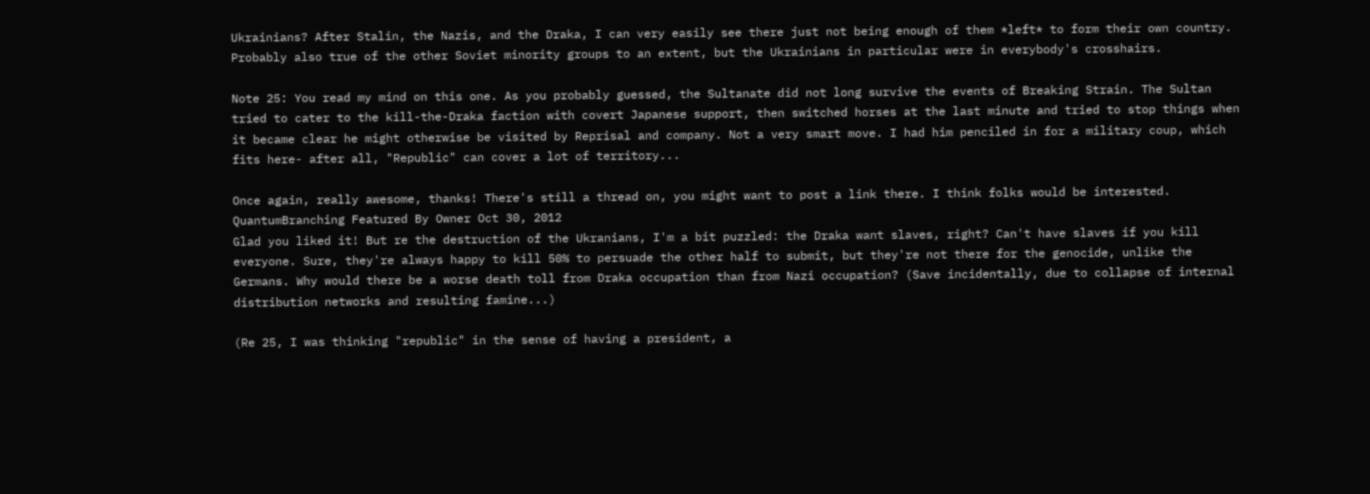Ukrainians? After Stalin, the Nazis, and the Draka, I can very easily see there just not being enough of them *left* to form their own country. Probably also true of the other Soviet minority groups to an extent, but the Ukrainians in particular were in everybody's crosshairs.

Note 25: You read my mind on this one. As you probably guessed, the Sultanate did not long survive the events of Breaking Strain. The Sultan tried to cater to the kill-the-Draka faction with covert Japanese support, then switched horses at the last minute and tried to stop things when it became clear he might otherwise be visited by Reprisal and company. Not a very smart move. I had him penciled in for a military coup, which fits here- after all, "Republic" can cover a lot of territory...

Once again, really awesome, thanks! There's still a thread on, you might want to post a link there. I think folks would be interested.
QuantumBranching Featured By Owner Oct 30, 2012
Glad you liked it! But re the destruction of the Ukranians, I'm a bit puzzled: the Draka want slaves, right? Can't have slaves if you kill everyone. Sure, they're always happy to kill 50% to persuade the other half to submit, but they're not there for the genocide, unlike the Germans. Why would there be a worse death toll from Draka occupation than from Nazi occupation? (Save incidentally, due to collapse of internal distribution networks and resulting famine...)

(Re 25, I was thinking "republic" in the sense of having a president, a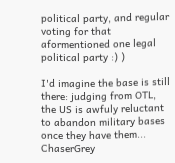political party, and regular voting for that aformentioned one legal political party :) )

I'd imagine the base is still there: judging from OTL, the US is awfuly reluctant to abandon military bases once they have them...
ChaserGrey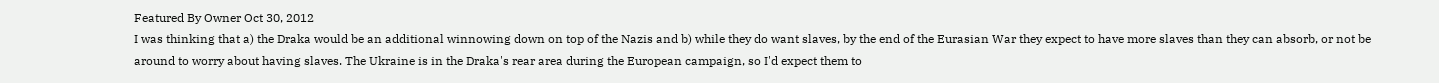Featured By Owner Oct 30, 2012
I was thinking that a) the Draka would be an additional winnowing down on top of the Nazis and b) while they do want slaves, by the end of the Eurasian War they expect to have more slaves than they can absorb, or not be around to worry about having slaves. The Ukraine is in the Draka's rear area during the European campaign, so I'd expect them to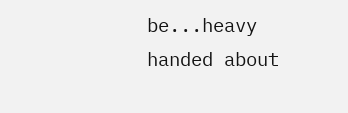be...heavy handed about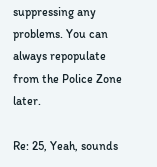suppressing any problems. You can always repopulate from the Police Zone later.

Re: 25, Yeah, sounds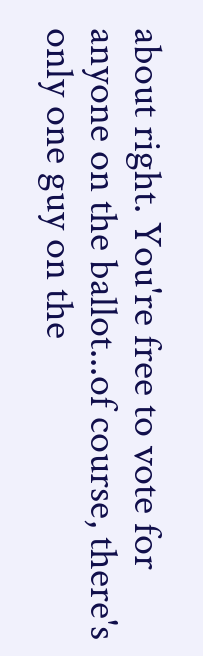about right. You're free to vote for anyone on the ballot...of course, there's only one guy on the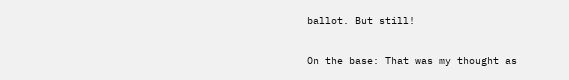ballot. But still!

On the base: That was my thought as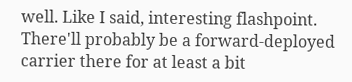well. Like I said, interesting flashpoint. There'll probably be a forward-deployed carrier there for at least a bit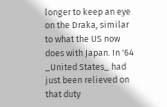longer to keep an eye on the Draka, similar to what the US now does with Japan. In '64 _United States_ had just been relieved on that duty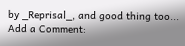by _Reprisal_, and good thing too...
Add a Comment: